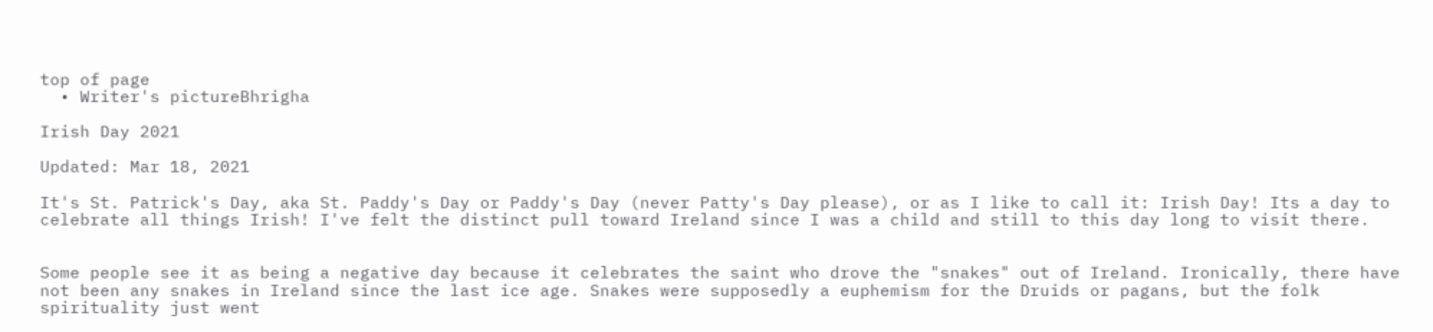top of page
  • Writer's pictureBhrigha

Irish Day 2021

Updated: Mar 18, 2021

It's St. Patrick's Day, aka St. Paddy's Day or Paddy's Day (never Patty's Day please), or as I like to call it: Irish Day! Its a day to celebrate all things Irish! I've felt the distinct pull toward Ireland since I was a child and still to this day long to visit there.


Some people see it as being a negative day because it celebrates the saint who drove the "snakes" out of Ireland. Ironically, there have not been any snakes in Ireland since the last ice age. Snakes were supposedly a euphemism for the Druids or pagans, but the folk spirituality just went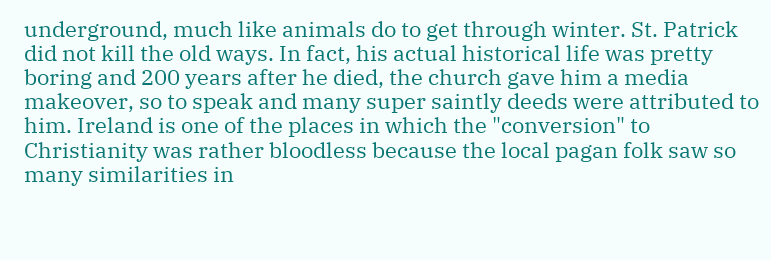underground, much like animals do to get through winter. St. Patrick did not kill the old ways. In fact, his actual historical life was pretty boring and 200 years after he died, the church gave him a media makeover, so to speak and many super saintly deeds were attributed to him. Ireland is one of the places in which the "conversion" to Christianity was rather bloodless because the local pagan folk saw so many similarities in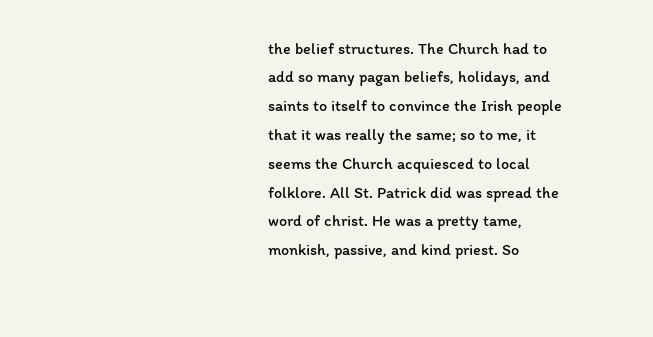the belief structures. The Church had to add so many pagan beliefs, holidays, and saints to itself to convince the Irish people that it was really the same; so to me, it seems the Church acquiesced to local folklore. All St. Patrick did was spread the word of christ. He was a pretty tame, monkish, passive, and kind priest. So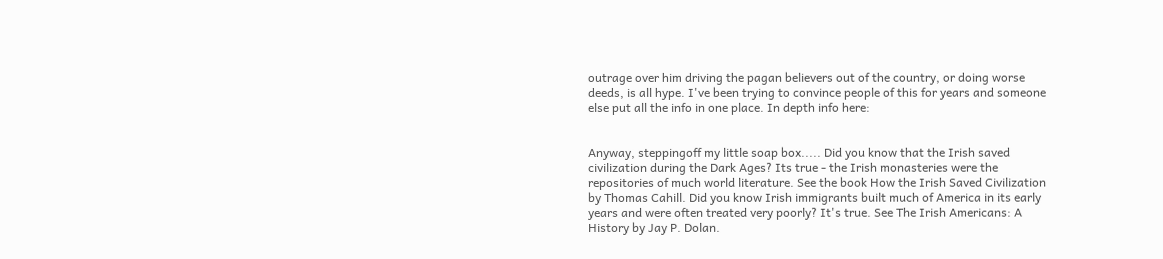outrage over him driving the pagan believers out of the country, or doing worse deeds, is all hype. I've been trying to convince people of this for years and someone else put all the info in one place. In depth info here:


Anyway, steppingoff my little soap box..... Did you know that the Irish saved civilization during the Dark Ages? Its true - the Irish monasteries were the repositories of much world literature. See the book How the Irish Saved Civilization by Thomas Cahill. Did you know Irish immigrants built much of America in its early years and were often treated very poorly? It's true. See The Irish Americans: A History by Jay P. Dolan.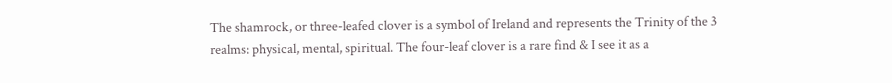The shamrock, or three-leafed clover is a symbol of Ireland and represents the Trinity of the 3 realms: physical, mental, spiritual. The four-leaf clover is a rare find & I see it as a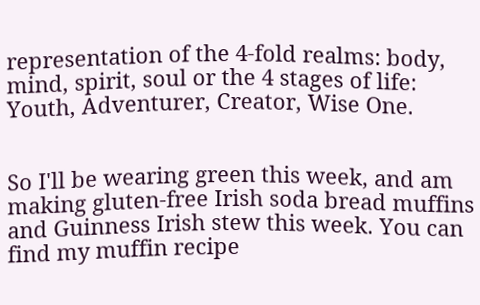representation of the 4-fold realms: body, mind, spirit, soul or the 4 stages of life: Youth, Adventurer, Creator, Wise One.


So I'll be wearing green this week, and am making gluten-free Irish soda bread muffins and Guinness Irish stew this week. You can find my muffin recipe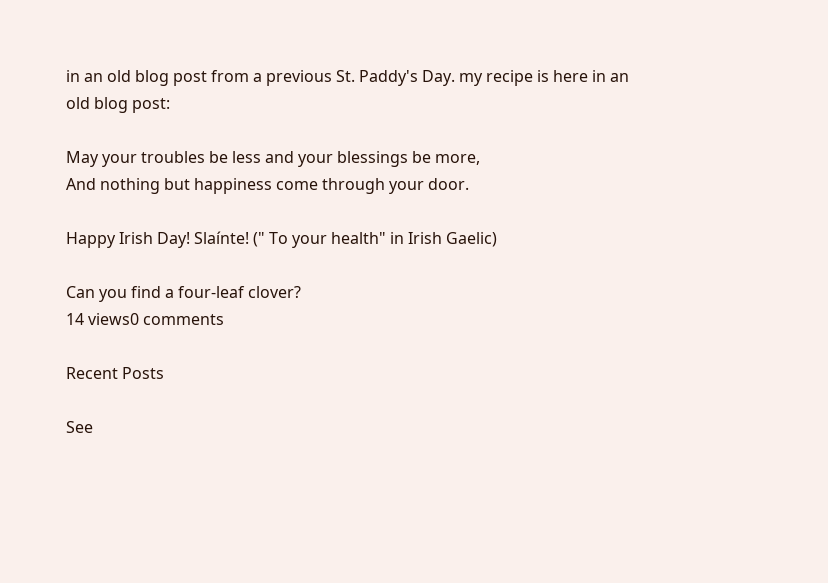in an old blog post from a previous St. Paddy's Day. my recipe is here in an old blog post:

May your troubles be less and your blessings be more,
And nothing but happiness come through your door.

Happy Irish Day! Slaínte! (" To your health" in Irish Gaelic)

Can you find a four-leaf clover?
14 views0 comments

Recent Posts

See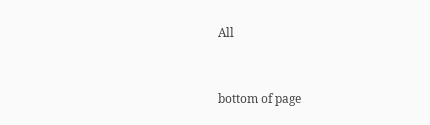All


bottom of page